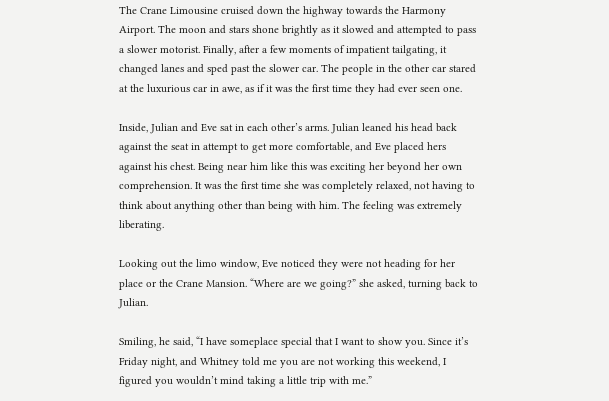The Crane Limousine cruised down the highway towards the Harmony Airport. The moon and stars shone brightly as it slowed and attempted to pass a slower motorist. Finally, after a few moments of impatient tailgating, it changed lanes and sped past the slower car. The people in the other car stared at the luxurious car in awe, as if it was the first time they had ever seen one.

Inside, Julian and Eve sat in each other’s arms. Julian leaned his head back against the seat in attempt to get more comfortable, and Eve placed hers against his chest. Being near him like this was exciting her beyond her own comprehension. It was the first time she was completely relaxed, not having to think about anything other than being with him. The feeling was extremely liberating.

Looking out the limo window, Eve noticed they were not heading for her place or the Crane Mansion. “Where are we going?” she asked, turning back to Julian.

Smiling, he said, “I have someplace special that I want to show you. Since it’s Friday night, and Whitney told me you are not working this weekend, I figured you wouldn’t mind taking a little trip with me.”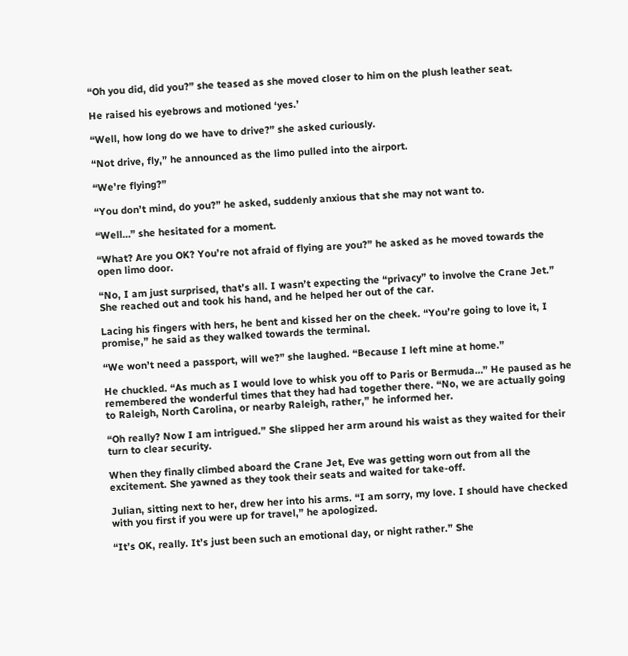“Oh you did, did you?” she teased as she moved closer to him on the plush leather seat.

He raised his eyebrows and motioned ‘yes.’

“Well, how long do we have to drive?” she asked curiously.

“Not drive, fly,” he announced as the limo pulled into the airport.

“We’re flying?”

“You don’t mind, do you?” he asked, suddenly anxious that she may not want to.

“Well…” she hesitated for a moment.

“What? Are you OK? You’re not afraid of flying are you?” he asked as he moved towards the open limo door.

“No, I am just surprised, that’s all. I wasn’t expecting the “privacy” to involve the Crane Jet.” She reached out and took his hand, and he helped her out of the car.

Lacing his fingers with hers, he bent and kissed her on the cheek. “You’re going to love it, I promise,” he said as they walked towards the terminal.

“We won’t need a passport, will we?” she laughed. “Because I left mine at home.”

He chuckled. “As much as I would love to whisk you off to Paris or Bermuda…” He paused as he remembered the wonderful times that they had had together there. “No, we are actually going to Raleigh, North Carolina, or nearby Raleigh, rather,” he informed her.

“Oh really? Now I am intrigued.” She slipped her arm around his waist as they waited for their turn to clear security.

When they finally climbed aboard the Crane Jet, Eve was getting worn out from all the excitement. She yawned as they took their seats and waited for take-off.

Julian, sitting next to her, drew her into his arms. “I am sorry, my love. I should have checked with you first if you were up for travel,” he apologized.

“It’s OK, really. It’s just been such an emotional day, or night rather.” She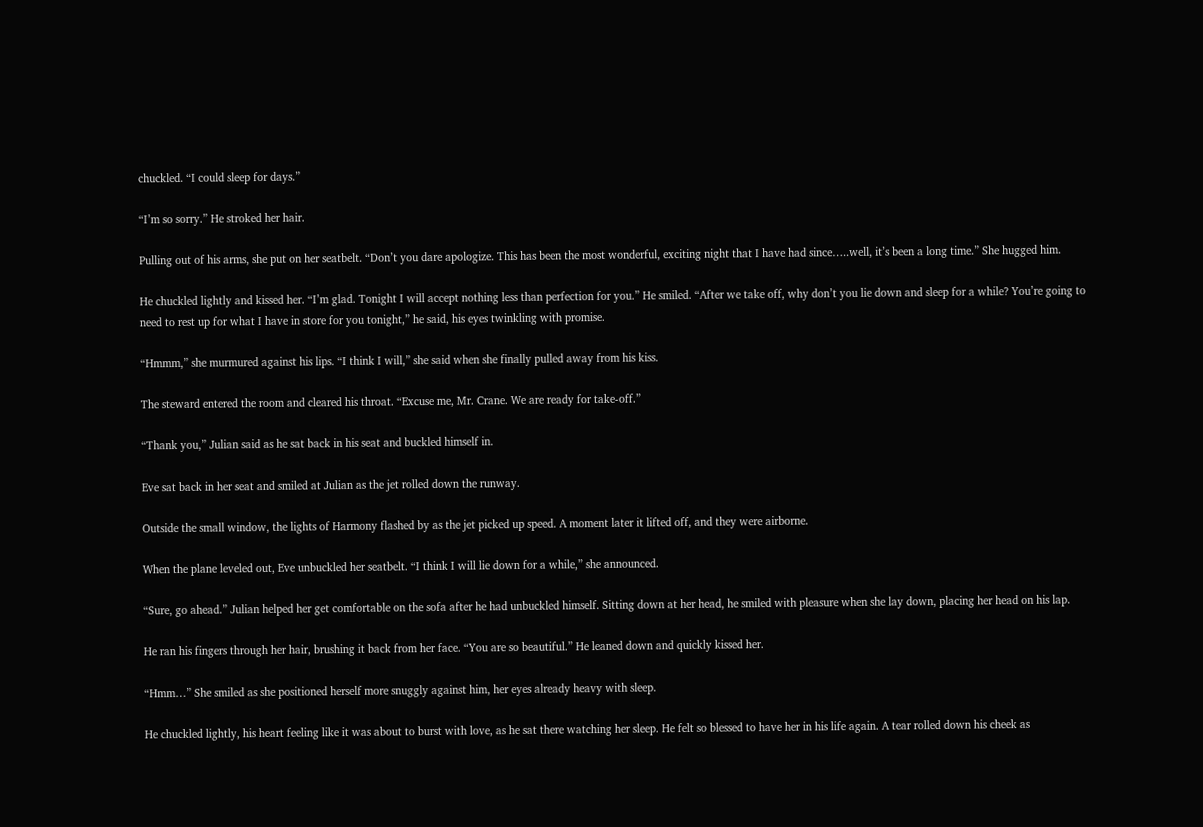chuckled. “I could sleep for days.”

“I’m so sorry.” He stroked her hair.

Pulling out of his arms, she put on her seatbelt. “Don’t you dare apologize. This has been the most wonderful, exciting night that I have had since…..well, it’s been a long time.” She hugged him.

He chuckled lightly and kissed her. “I’m glad. Tonight I will accept nothing less than perfection for you.” He smiled. “After we take off, why don’t you lie down and sleep for a while? You’re going to need to rest up for what I have in store for you tonight,” he said, his eyes twinkling with promise.

“Hmmm,” she murmured against his lips. “I think I will,” she said when she finally pulled away from his kiss.

The steward entered the room and cleared his throat. “Excuse me, Mr. Crane. We are ready for take-off.”

“Thank you,” Julian said as he sat back in his seat and buckled himself in.

Eve sat back in her seat and smiled at Julian as the jet rolled down the runway.

Outside the small window, the lights of Harmony flashed by as the jet picked up speed. A moment later it lifted off, and they were airborne.

When the plane leveled out, Eve unbuckled her seatbelt. “I think I will lie down for a while,” she announced.

“Sure, go ahead.” Julian helped her get comfortable on the sofa after he had unbuckled himself. Sitting down at her head, he smiled with pleasure when she lay down, placing her head on his lap.

He ran his fingers through her hair, brushing it back from her face. “You are so beautiful.” He leaned down and quickly kissed her.

“Hmm…” She smiled as she positioned herself more snuggly against him, her eyes already heavy with sleep.

He chuckled lightly, his heart feeling like it was about to burst with love, as he sat there watching her sleep. He felt so blessed to have her in his life again. A tear rolled down his cheek as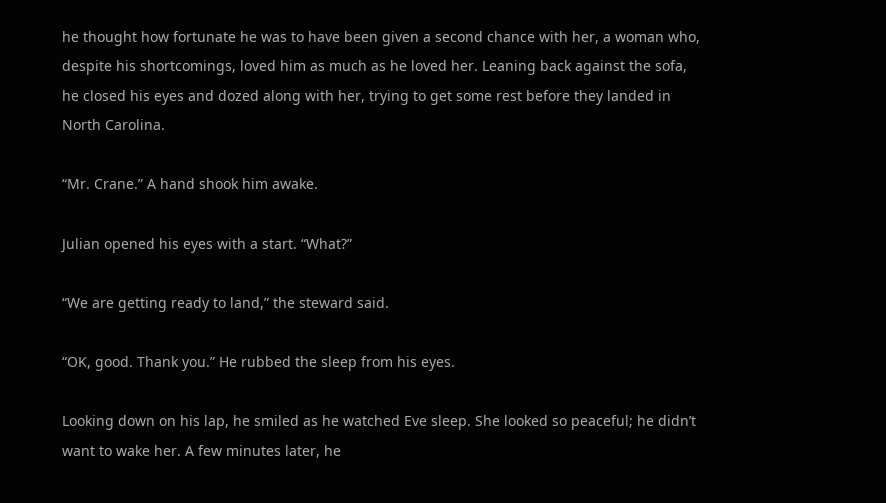he thought how fortunate he was to have been given a second chance with her, a woman who, despite his shortcomings, loved him as much as he loved her. Leaning back against the sofa, he closed his eyes and dozed along with her, trying to get some rest before they landed in North Carolina.

“Mr. Crane.” A hand shook him awake.

Julian opened his eyes with a start. “What?”

“We are getting ready to land,” the steward said.

“OK, good. Thank you.” He rubbed the sleep from his eyes.

Looking down on his lap, he smiled as he watched Eve sleep. She looked so peaceful; he didn’t want to wake her. A few minutes later, he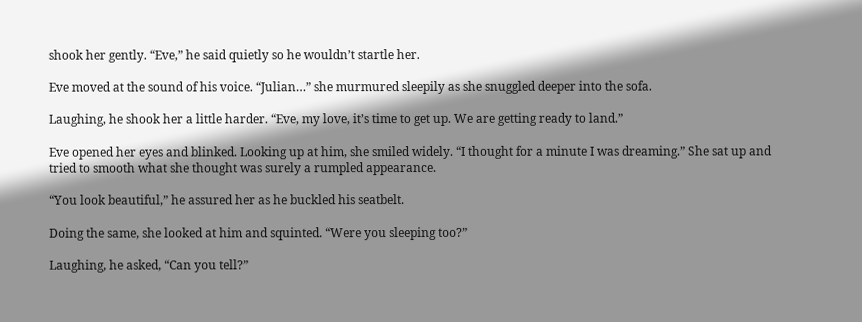shook her gently. “Eve,” he said quietly so he wouldn’t startle her.

Eve moved at the sound of his voice. “Julian…” she murmured sleepily as she snuggled deeper into the sofa.

Laughing, he shook her a little harder. “Eve, my love, it’s time to get up. We are getting ready to land.”

Eve opened her eyes and blinked. Looking up at him, she smiled widely. “I thought for a minute I was dreaming.” She sat up and tried to smooth what she thought was surely a rumpled appearance.

“You look beautiful,” he assured her as he buckled his seatbelt.

Doing the same, she looked at him and squinted. “Were you sleeping too?”

Laughing, he asked, “Can you tell?”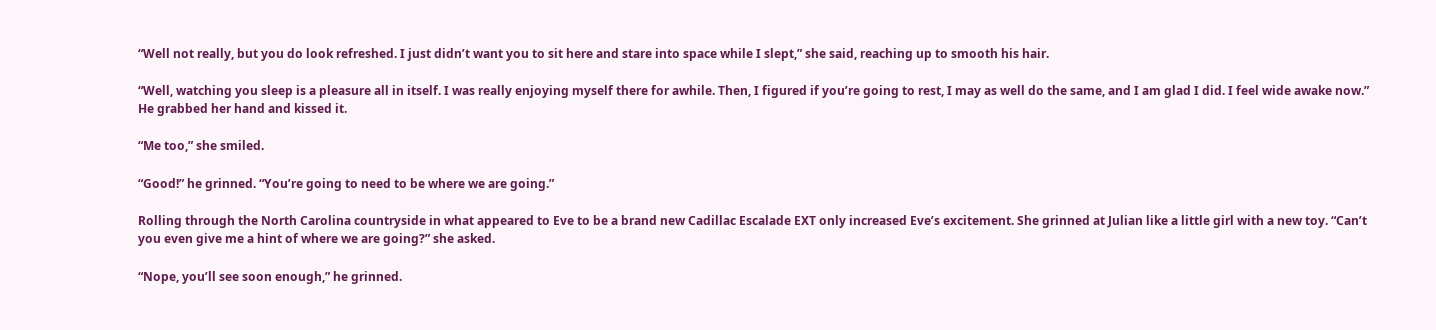“Well not really, but you do look refreshed. I just didn’t want you to sit here and stare into space while I slept,” she said, reaching up to smooth his hair.

“Well, watching you sleep is a pleasure all in itself. I was really enjoying myself there for awhile. Then, I figured if you’re going to rest, I may as well do the same, and I am glad I did. I feel wide awake now.” He grabbed her hand and kissed it.

“Me too,” she smiled.

“Good!” he grinned. “You’re going to need to be where we are going.”

Rolling through the North Carolina countryside in what appeared to Eve to be a brand new Cadillac Escalade EXT only increased Eve’s excitement. She grinned at Julian like a little girl with a new toy. “Can’t you even give me a hint of where we are going?” she asked.

“Nope, you’ll see soon enough,” he grinned.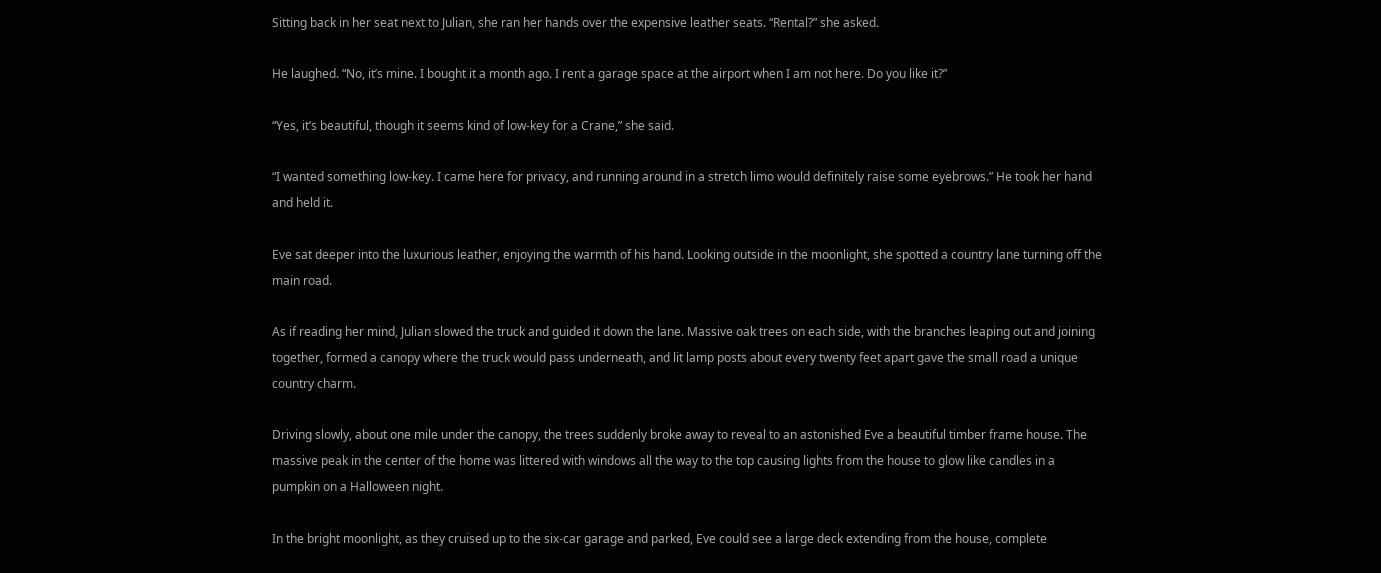Sitting back in her seat next to Julian, she ran her hands over the expensive leather seats. “Rental?” she asked.

He laughed. “No, it’s mine. I bought it a month ago. I rent a garage space at the airport when I am not here. Do you like it?”

“Yes, it’s beautiful, though it seems kind of low-key for a Crane,” she said.

“I wanted something low-key. I came here for privacy, and running around in a stretch limo would definitely raise some eyebrows.” He took her hand and held it.

Eve sat deeper into the luxurious leather, enjoying the warmth of his hand. Looking outside in the moonlight, she spotted a country lane turning off the main road.

As if reading her mind, Julian slowed the truck and guided it down the lane. Massive oak trees on each side, with the branches leaping out and joining together, formed a canopy where the truck would pass underneath, and lit lamp posts about every twenty feet apart gave the small road a unique country charm.

Driving slowly, about one mile under the canopy, the trees suddenly broke away to reveal to an astonished Eve a beautiful timber frame house. The massive peak in the center of the home was littered with windows all the way to the top causing lights from the house to glow like candles in a pumpkin on a Halloween night.

In the bright moonlight, as they cruised up to the six-car garage and parked, Eve could see a large deck extending from the house, complete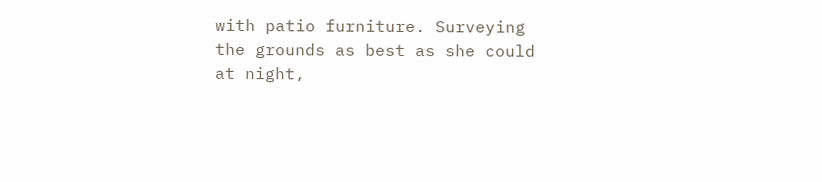with patio furniture. Surveying the grounds as best as she could at night,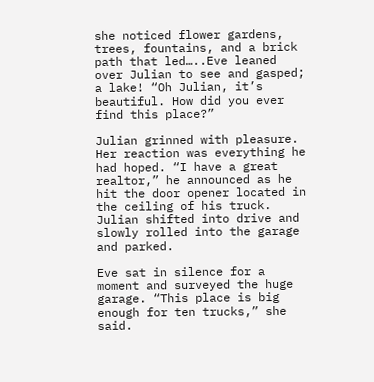she noticed flower gardens, trees, fountains, and a brick path that led…..Eve leaned over Julian to see and gasped; a lake! “Oh Julian, it’s beautiful. How did you ever find this place?”

Julian grinned with pleasure. Her reaction was everything he had hoped. “I have a great realtor,” he announced as he hit the door opener located in the ceiling of his truck. Julian shifted into drive and slowly rolled into the garage and parked.

Eve sat in silence for a moment and surveyed the huge garage. “This place is big enough for ten trucks,” she said.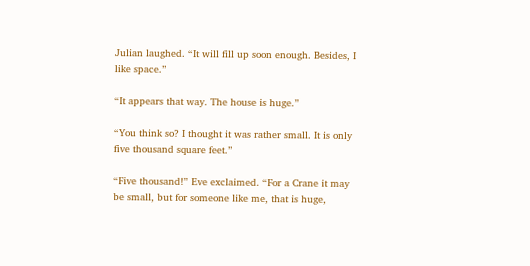Julian laughed. “It will fill up soon enough. Besides, I like space.”

“It appears that way. The house is huge.”

“You think so? I thought it was rather small. It is only five thousand square feet.”

“Five thousand!” Eve exclaimed. “For a Crane it may be small, but for someone like me, that is huge,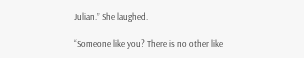Julian.” She laughed.

“Someone like you? There is no other like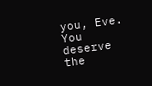you, Eve. You deserve the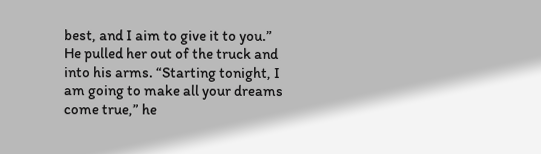best, and I aim to give it to you.” He pulled her out of the truck and into his arms. “Starting tonight, I am going to make all your dreams come true,” he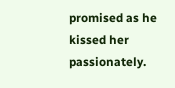promised as he kissed her passionately.